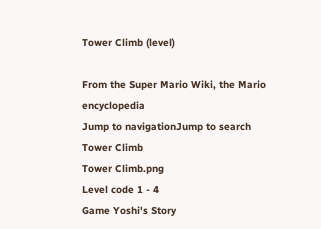Tower Climb (level)

From the Super Mario Wiki, the Mario encyclopedia
Jump to navigationJump to search
Tower Climb
Tower Climb.png
Level code 1 - 4
Game Yoshi's Story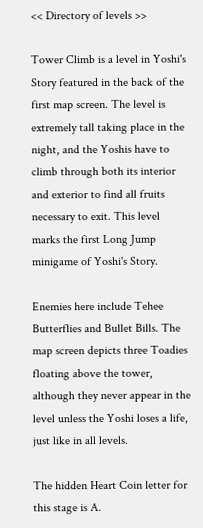<< Directory of levels >>

Tower Climb is a level in Yoshi's Story featured in the back of the first map screen. The level is extremely tall taking place in the night, and the Yoshis have to climb through both its interior and exterior to find all fruits necessary to exit. This level marks the first Long Jump minigame of Yoshi's Story.

Enemies here include Tehee Butterflies and Bullet Bills. The map screen depicts three Toadies floating above the tower, although they never appear in the level unless the Yoshi loses a life, just like in all levels.

The hidden Heart Coin letter for this stage is A.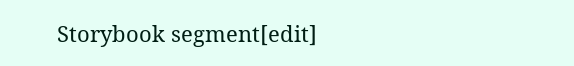Storybook segment[edit]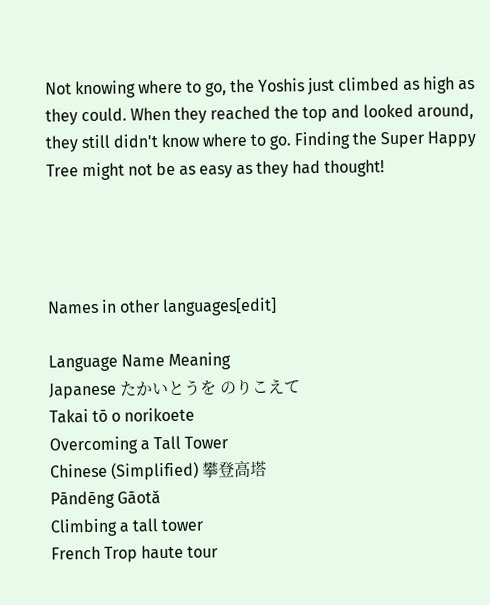Not knowing where to go, the Yoshis just climbed as high as they could. When they reached the top and looked around, they still didn't know where to go. Finding the Super Happy Tree might not be as easy as they had thought!




Names in other languages[edit]

Language Name Meaning
Japanese たかいとうを のりこえて
Takai tō o norikoete
Overcoming a Tall Tower
Chinese (Simplified) 攀登高塔
Pāndēng Gāotǎ
Climbing a tall tower
French Trop haute tour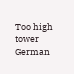Too high tower
German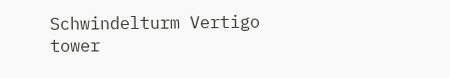Schwindelturm Vertigo tower